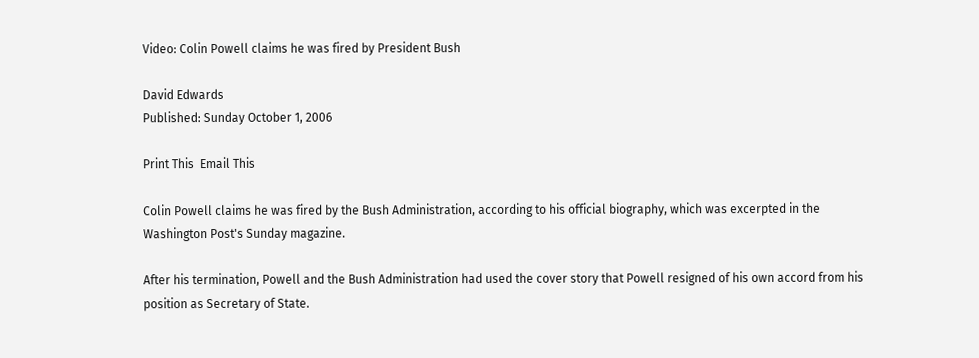Video: Colin Powell claims he was fired by President Bush

David Edwards
Published: Sunday October 1, 2006

Print This  Email This

Colin Powell claims he was fired by the Bush Administration, according to his official biography, which was excerpted in the Washington Post's Sunday magazine.

After his termination, Powell and the Bush Administration had used the cover story that Powell resigned of his own accord from his position as Secretary of State.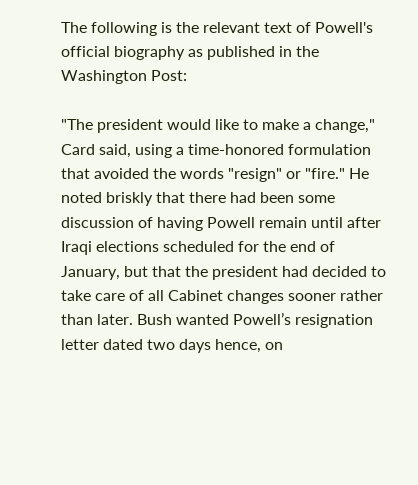The following is the relevant text of Powell's official biography as published in the Washington Post:

"The president would like to make a change," Card said, using a time-honored formulation that avoided the words "resign" or "fire." He noted briskly that there had been some discussion of having Powell remain until after Iraqi elections scheduled for the end of January, but that the president had decided to take care of all Cabinet changes sooner rather than later. Bush wanted Powell’s resignation letter dated two days hence, on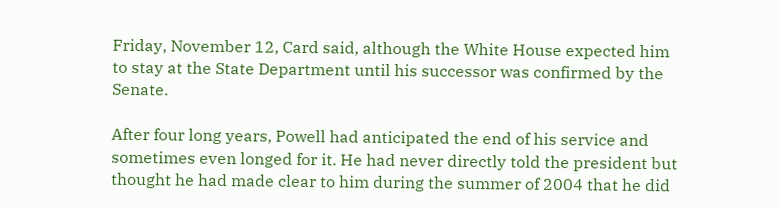Friday, November 12, Card said, although the White House expected him to stay at the State Department until his successor was confirmed by the Senate.

After four long years, Powell had anticipated the end of his service and sometimes even longed for it. He had never directly told the president but thought he had made clear to him during the summer of 2004 that he did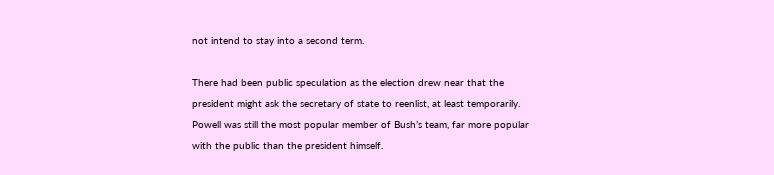not intend to stay into a second term.

There had been public speculation as the election drew near that the president might ask the secretary of state to reenlist, at least temporarily. Powell was still the most popular member of Bush’s team, far more popular with the public than the president himself.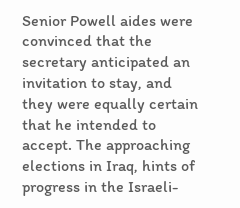Senior Powell aides were convinced that the secretary anticipated an invitation to stay, and they were equally certain that he intended to accept. The approaching elections in Iraq, hints of progress in the Israeli-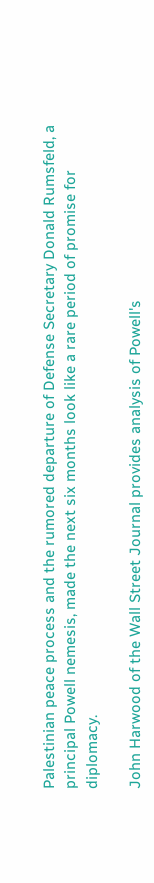Palestinian peace process and the rumored departure of Defense Secretary Donald Rumsfeld, a principal Powell nemesis, made the next six months look like a rare period of promise for diplomacy.

John Harwood of the Wall Street Journal provides analysis of Powell's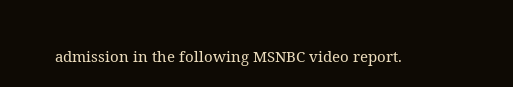admission in the following MSNBC video report.